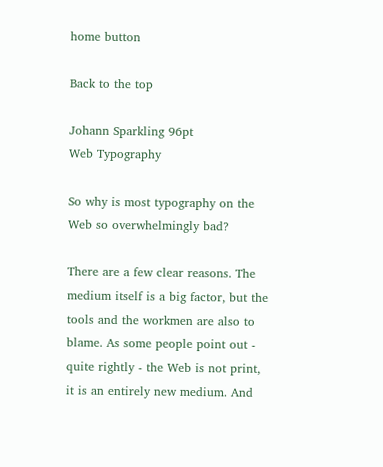home button

Back to the top

Johann Sparkling 96pt
Web Typography

So why is most typography on the Web so overwhelmingly bad?

There are a few clear reasons. The medium itself is a big factor, but the tools and the workmen are also to blame. As some people point out - quite rightly - the Web is not print, it is an entirely new medium. And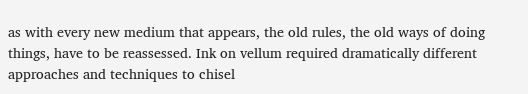as with every new medium that appears, the old rules, the old ways of doing things, have to be reassessed. Ink on vellum required dramatically different approaches and techniques to chisel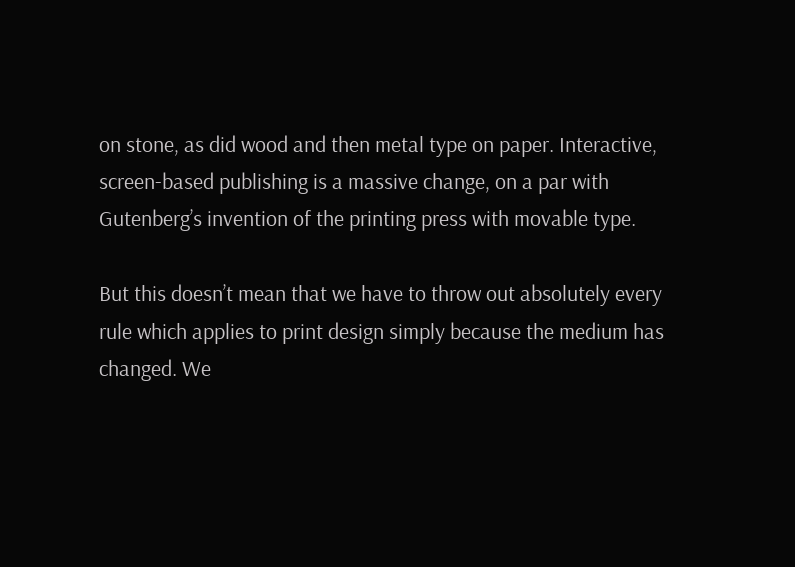on stone, as did wood and then metal type on paper. Interactive, screen-based publishing is a massive change, on a par with Gutenberg’s invention of the printing press with movable type.

But this doesn’t mean that we have to throw out absolutely every rule which applies to print design simply because the medium has changed. We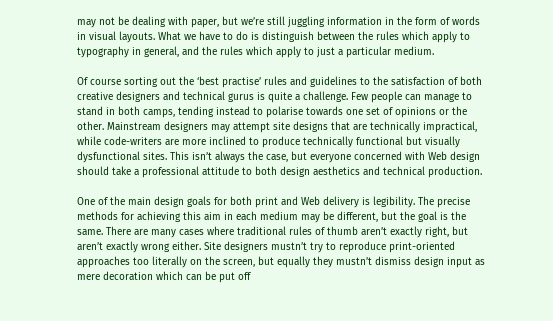may not be dealing with paper, but we’re still juggling information in the form of words in visual layouts. What we have to do is distinguish between the rules which apply to typography in general, and the rules which apply to just a particular medium.

Of course sorting out the ‘best practise’ rules and guidelines to the satisfaction of both creative designers and technical gurus is quite a challenge. Few people can manage to stand in both camps, tending instead to polarise towards one set of opinions or the other. Mainstream designers may attempt site designs that are technically impractical, while code-writers are more inclined to produce technically functional but visually dysfunctional sites. This isn’t always the case, but everyone concerned with Web design should take a professional attitude to both design aesthetics and technical production.

One of the main design goals for both print and Web delivery is legibility. The precise methods for achieving this aim in each medium may be different, but the goal is the same. There are many cases where traditional rules of thumb aren’t exactly right, but aren’t exactly wrong either. Site designers mustn’t try to reproduce print-oriented approaches too literally on the screen, but equally they mustn’t dismiss design input as mere decoration which can be put off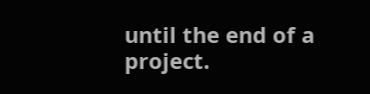until the end of a project.